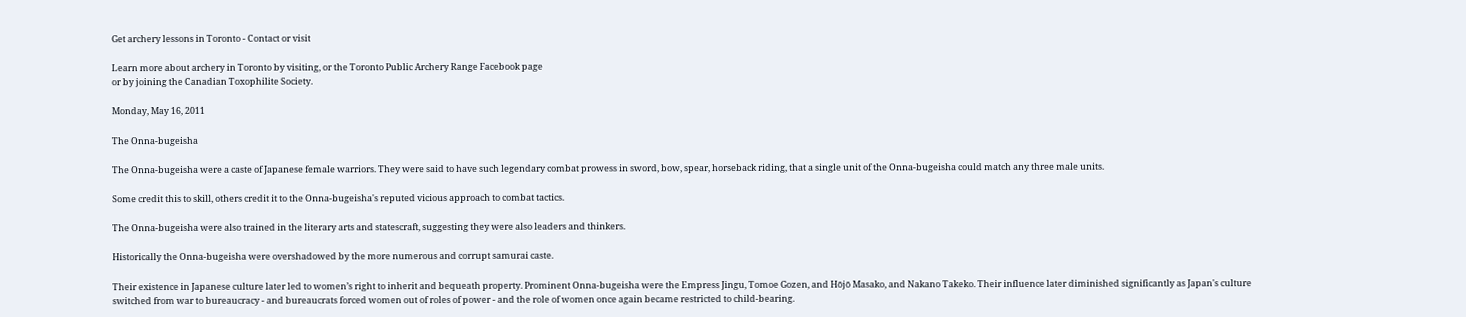Get archery lessons in Toronto - Contact or visit

Learn more about archery in Toronto by visiting, or the Toronto Public Archery Range Facebook page
or by joining the Canadian Toxophilite Society.

Monday, May 16, 2011

The Onna-bugeisha

The Onna-bugeisha were a caste of Japanese female warriors. They were said to have such legendary combat prowess in sword, bow, spear, horseback riding, that a single unit of the Onna-bugeisha could match any three male units.

Some credit this to skill, others credit it to the Onna-bugeisha's reputed vicious approach to combat tactics.

The Onna-bugeisha were also trained in the literary arts and statescraft, suggesting they were also leaders and thinkers.

Historically the Onna-bugeisha were overshadowed by the more numerous and corrupt samurai caste.

Their existence in Japanese culture later led to women’s right to inherit and bequeath property. Prominent Onna-bugeisha were the Empress Jingu, Tomoe Gozen, and Hōjō Masako, and Nakano Takeko. Their influence later diminished significantly as Japan's culture switched from war to bureaucracy - and bureaucrats forced women out of roles of power - and the role of women once again became restricted to child-bearing.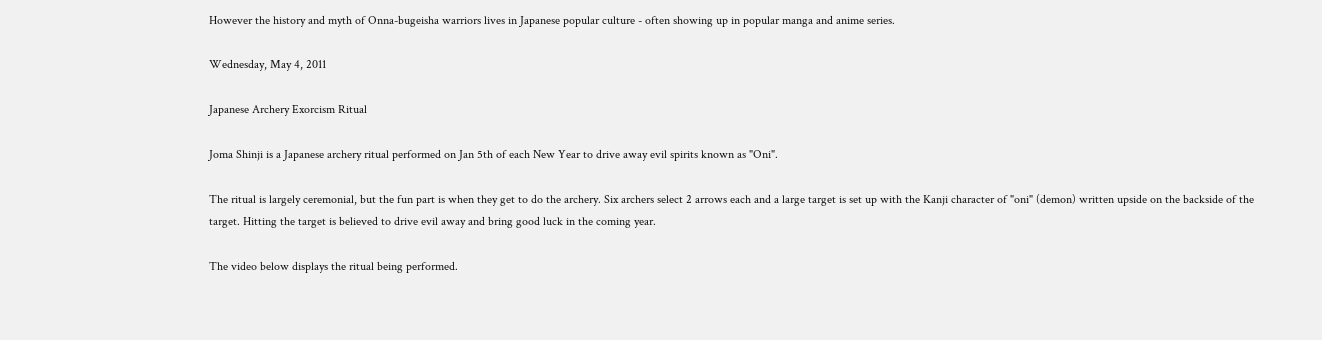However the history and myth of Onna-bugeisha warriors lives in Japanese popular culture - often showing up in popular manga and anime series.

Wednesday, May 4, 2011

Japanese Archery Exorcism Ritual

Joma Shinji is a Japanese archery ritual performed on Jan 5th of each New Year to drive away evil spirits known as "Oni".

The ritual is largely ceremonial, but the fun part is when they get to do the archery. Six archers select 2 arrows each and a large target is set up with the Kanji character of "oni" (demon) written upside on the backside of the target. Hitting the target is believed to drive evil away and bring good luck in the coming year.

The video below displays the ritual being performed.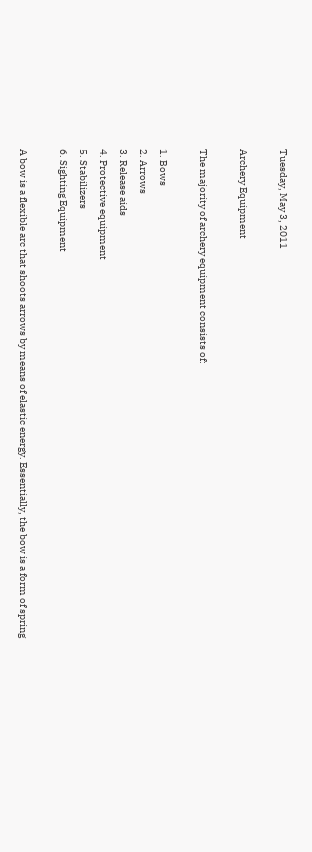Tuesday, May 3, 2011

Archery Equipment

The majority of archery equipment consists of:

1. Bows
2. Arrows
3. Release aids
4. Protective equipment
5. Stabilizers
6. Sighting Equipment

A bow is a flexible arc that shoots arrows by means of elastic energy. Essentially, the bow is a form of spring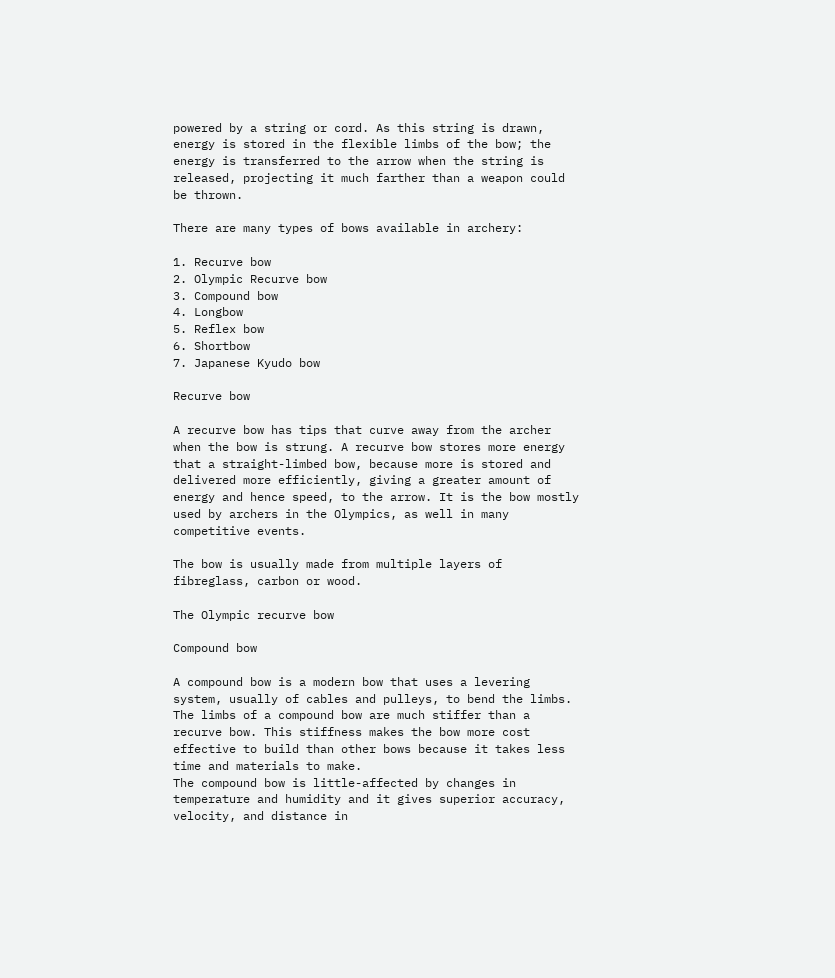powered by a string or cord. As this string is drawn, energy is stored in the flexible limbs of the bow; the energy is transferred to the arrow when the string is released, projecting it much farther than a weapon could be thrown.

There are many types of bows available in archery:

1. Recurve bow
2. Olympic Recurve bow
3. Compound bow
4. Longbow
5. Reflex bow
6. Shortbow
7. Japanese Kyudo bow

Recurve bow

A recurve bow has tips that curve away from the archer when the bow is strung. A recurve bow stores more energy that a straight-limbed bow, because more is stored and delivered more efficiently, giving a greater amount of energy and hence speed, to the arrow. It is the bow mostly used by archers in the Olympics, as well in many competitive events.

The bow is usually made from multiple layers of fibreglass, carbon or wood.

The Olympic recurve bow

Compound bow

A compound bow is a modern bow that uses a levering system, usually of cables and pulleys, to bend the limbs. The limbs of a compound bow are much stiffer than a recurve bow. This stiffness makes the bow more cost effective to build than other bows because it takes less time and materials to make.
The compound bow is little-affected by changes in temperature and humidity and it gives superior accuracy, velocity, and distance in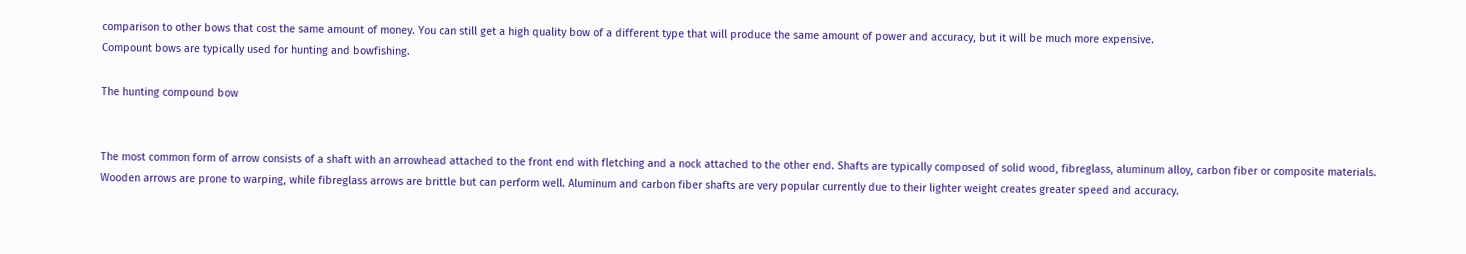comparison to other bows that cost the same amount of money. You can still get a high quality bow of a different type that will produce the same amount of power and accuracy, but it will be much more expensive.
Compount bows are typically used for hunting and bowfishing.

The hunting compound bow


The most common form of arrow consists of a shaft with an arrowhead attached to the front end with fletching and a nock attached to the other end. Shafts are typically composed of solid wood, fibreglass, aluminum alloy, carbon fiber or composite materials.
Wooden arrows are prone to warping, while fibreglass arrows are brittle but can perform well. Aluminum and carbon fiber shafts are very popular currently due to their lighter weight creates greater speed and accuracy.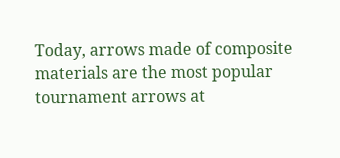Today, arrows made of composite materials are the most popular tournament arrows at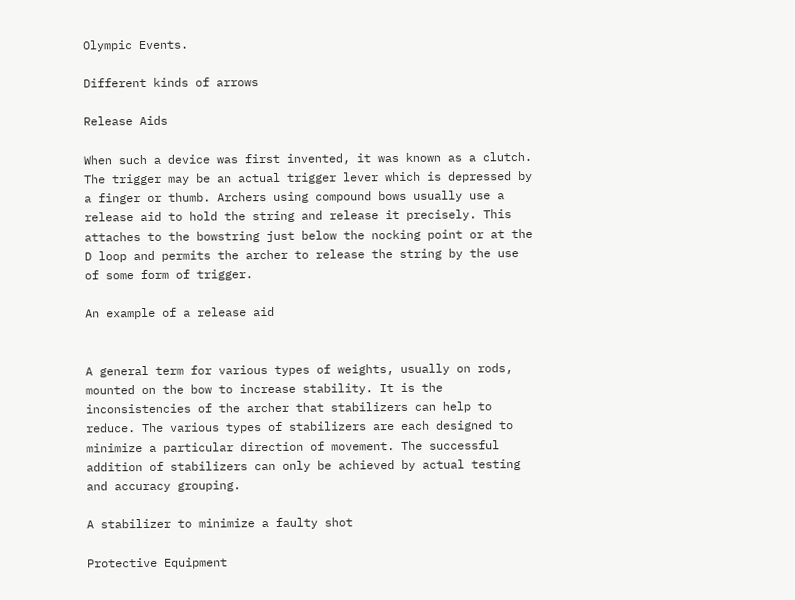Olympic Events.

Different kinds of arrows

Release Aids

When such a device was first invented, it was known as a clutch. The trigger may be an actual trigger lever which is depressed by a finger or thumb. Archers using compound bows usually use a release aid to hold the string and release it precisely. This attaches to the bowstring just below the nocking point or at the D loop and permits the archer to release the string by the use of some form of trigger.

An example of a release aid


A general term for various types of weights, usually on rods, mounted on the bow to increase stability. It is the inconsistencies of the archer that stabilizers can help to reduce. The various types of stabilizers are each designed to minimize a particular direction of movement. The successful addition of stabilizers can only be achieved by actual testing and accuracy grouping.

A stabilizer to minimize a faulty shot

Protective Equipment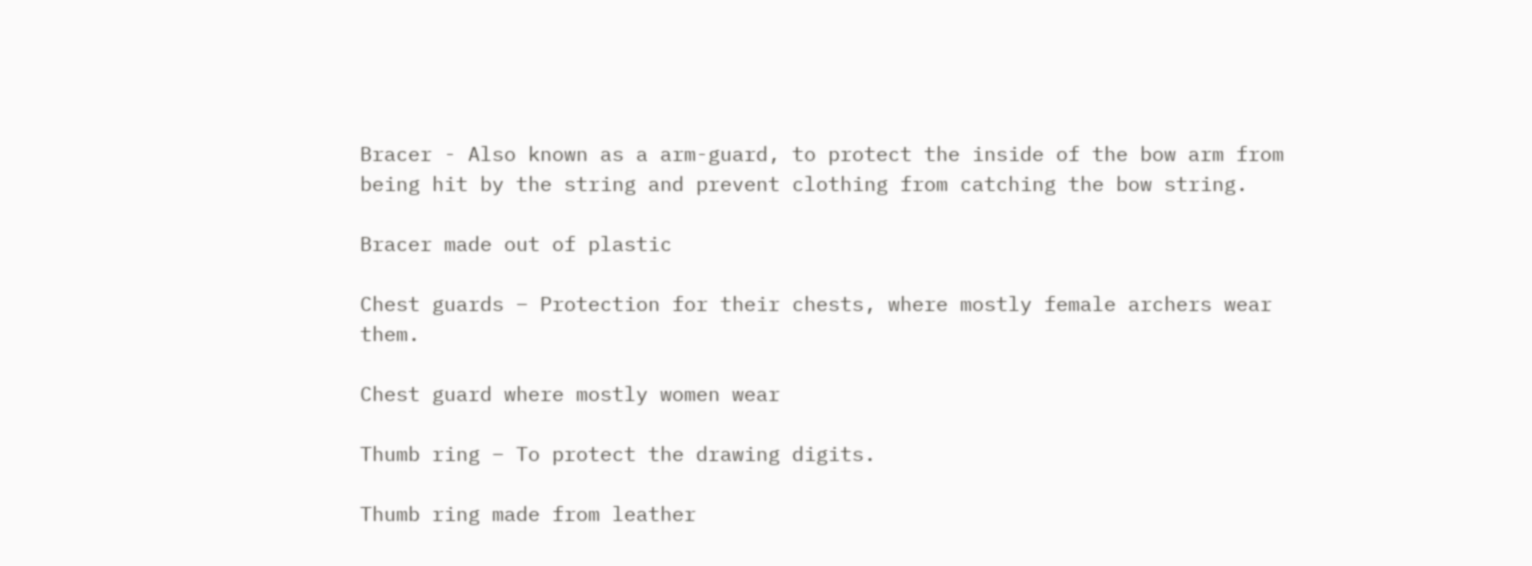Bracer - Also known as a arm-guard, to protect the inside of the bow arm from being hit by the string and prevent clothing from catching the bow string.

Bracer made out of plastic

Chest guards – Protection for their chests, where mostly female archers wear them.

Chest guard where mostly women wear

Thumb ring – To protect the drawing digits.

Thumb ring made from leather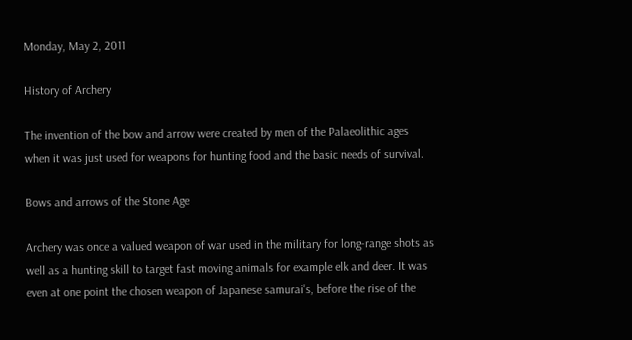Monday, May 2, 2011

History of Archery

The invention of the bow and arrow were created by men of the Palaeolithic ages when it was just used for weapons for hunting food and the basic needs of survival.

Bows and arrows of the Stone Age

Archery was once a valued weapon of war used in the military for long-range shots as well as a hunting skill to target fast moving animals for example elk and deer. It was even at one point the chosen weapon of Japanese samurai's, before the rise of the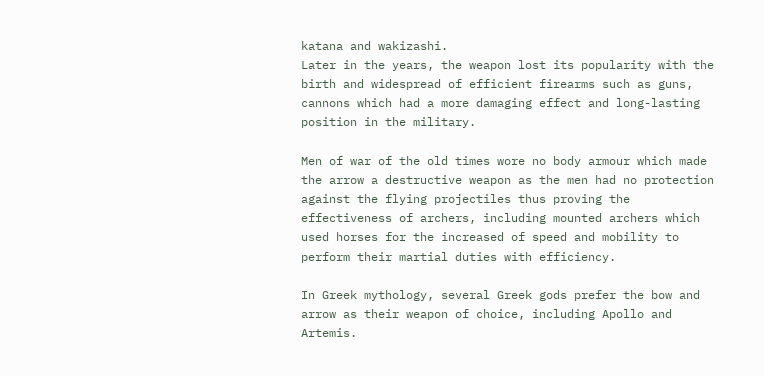katana and wakizashi.
Later in the years, the weapon lost its popularity with the birth and widespread of efficient firearms such as guns, cannons which had a more damaging effect and long-lasting position in the military.

Men of war of the old times wore no body armour which made the arrow a destructive weapon as the men had no protection against the flying projectiles thus proving the effectiveness of archers, including mounted archers which used horses for the increased of speed and mobility to perform their martial duties with efficiency.

In Greek mythology, several Greek gods prefer the bow and arrow as their weapon of choice, including Apollo and Artemis.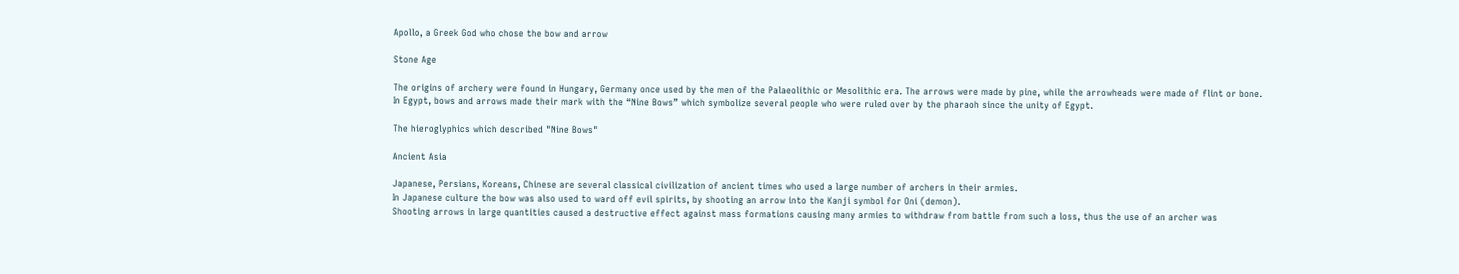Apollo, a Greek God who chose the bow and arrow

Stone Age

The origins of archery were found in Hungary, Germany once used by the men of the Palaeolithic or Mesolithic era. The arrows were made by pine, while the arrowheads were made of flint or bone.
In Egypt, bows and arrows made their mark with the “Nine Bows” which symbolize several people who were ruled over by the pharaoh since the unity of Egypt.

The hieroglyphics which described "Nine Bows"

Ancient Asia

Japanese, Persians, Koreans, Chinese are several classical civilization of ancient times who used a large number of archers in their armies.
In Japanese culture the bow was also used to ward off evil spirits, by shooting an arrow into the Kanji symbol for Oni (demon).
Shooting arrows in large quantities caused a destructive effect against mass formations causing many armies to withdraw from battle from such a loss, thus the use of an archer was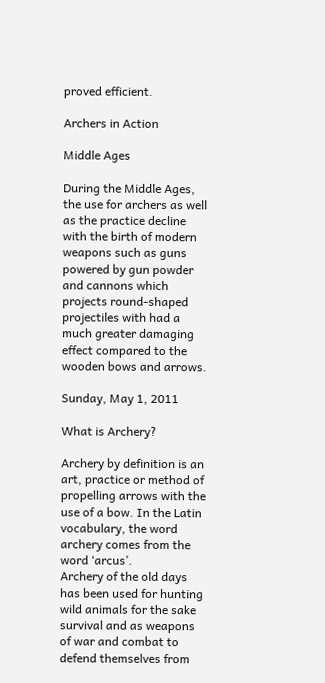proved efficient.

Archers in Action

Middle Ages

During the Middle Ages, the use for archers as well as the practice decline with the birth of modern weapons such as guns powered by gun powder and cannons which projects round-shaped projectiles with had a much greater damaging effect compared to the wooden bows and arrows.

Sunday, May 1, 2011

What is Archery?

Archery by definition is an art, practice or method of propelling arrows with the use of a bow. In the Latin vocabulary, the word archery comes from the word ‘arcus’.
Archery of the old days has been used for hunting wild animals for the sake survival and as weapons of war and combat to defend themselves from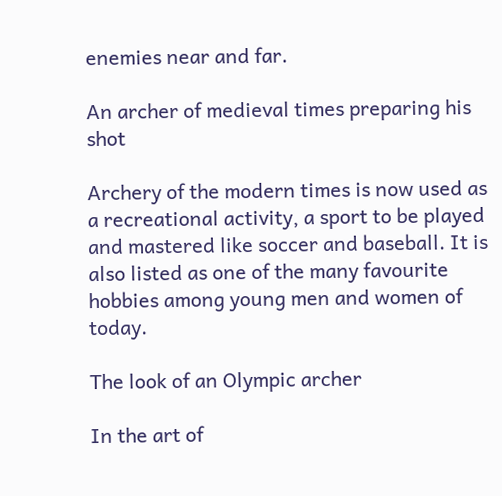enemies near and far.

An archer of medieval times preparing his shot

Archery of the modern times is now used as a recreational activity, a sport to be played and mastered like soccer and baseball. It is also listed as one of the many favourite hobbies among young men and women of today.

The look of an Olympic archer

In the art of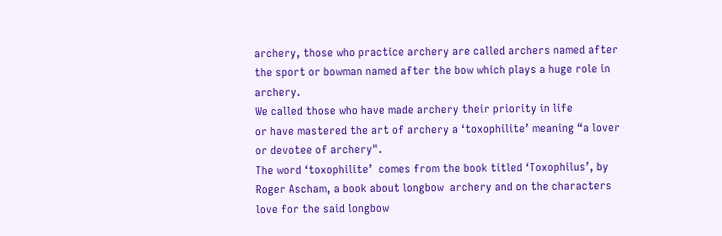archery, those who practice archery are called archers named after the sport or bowman named after the bow which plays a huge role in archery.
We called those who have made archery their priority in life
or have mastered the art of archery a ‘toxophilite’ meaning “a lover or devotee of archery".
The word ‘toxophilite’  comes from the book titled ‘Toxophilus’, by Roger Ascham, a book about longbow  archery and on the characters love for the said longbow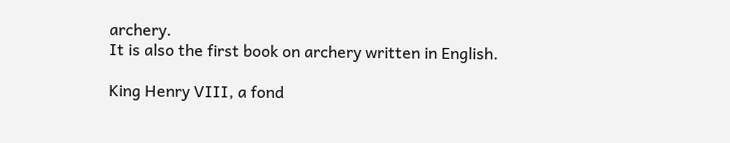archery.
It is also the first book on archery written in English.

King Henry VIII, a fond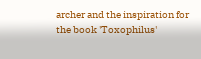archer and the inspiration for the book 'Toxophilus'